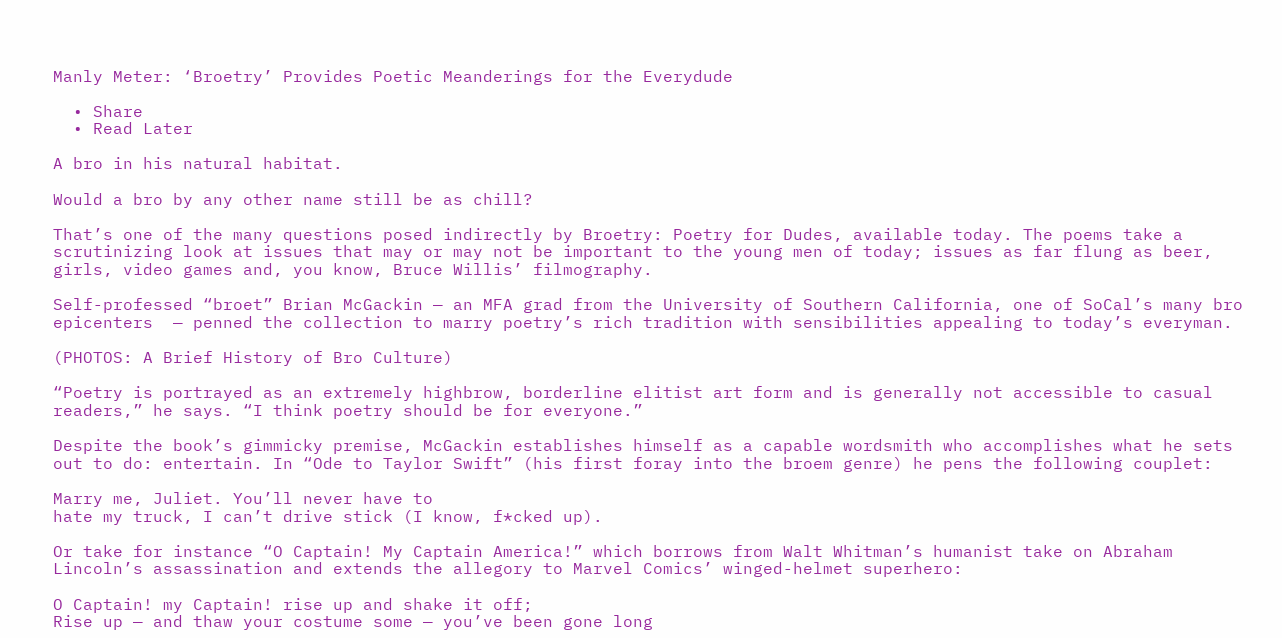Manly Meter: ‘Broetry’ Provides Poetic Meanderings for the Everydude

  • Share
  • Read Later

A bro in his natural habitat.

Would a bro by any other name still be as chill?

That’s one of the many questions posed indirectly by Broetry: Poetry for Dudes, available today. The poems take a scrutinizing look at issues that may or may not be important to the young men of today; issues as far flung as beer, girls, video games and, you know, Bruce Willis’ filmography.

Self-professed “broet” Brian McGackin — an MFA grad from the University of Southern California, one of SoCal’s many bro epicenters  — penned the collection to marry poetry’s rich tradition with sensibilities appealing to today’s everyman.

(PHOTOS: A Brief History of Bro Culture)

“Poetry is portrayed as an extremely highbrow, borderline elitist art form and is generally not accessible to casual readers,” he says. “I think poetry should be for everyone.”

Despite the book’s gimmicky premise, McGackin establishes himself as a capable wordsmith who accomplishes what he sets out to do: entertain. In “Ode to Taylor Swift” (his first foray into the broem genre) he pens the following couplet:

Marry me, Juliet. You’ll never have to
hate my truck, I can’t drive stick (I know, f*cked up).

Or take for instance “O Captain! My Captain America!” which borrows from Walt Whitman’s humanist take on Abraham Lincoln’s assassination and extends the allegory to Marvel Comics’ winged-helmet superhero:

O Captain! my Captain! rise up and shake it off;
Rise up — and thaw your costume some — you’ve been gone long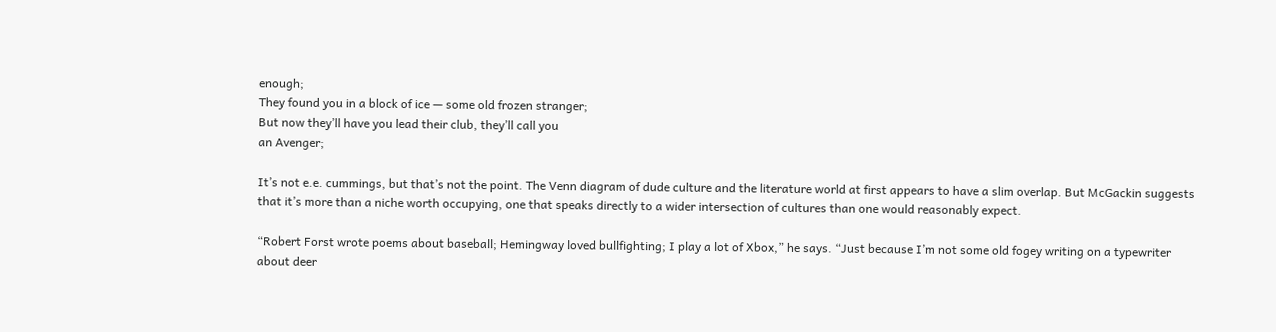enough;
They found you in a block of ice — some old frozen stranger;
But now they’ll have you lead their club, they’ll call you
an Avenger;

It’s not e.e. cummings, but that’s not the point. The Venn diagram of dude culture and the literature world at first appears to have a slim overlap. But McGackin suggests that it’s more than a niche worth occupying, one that speaks directly to a wider intersection of cultures than one would reasonably expect.

“Robert Forst wrote poems about baseball; Hemingway loved bullfighting; I play a lot of Xbox,” he says. “Just because I’m not some old fogey writing on a typewriter about deer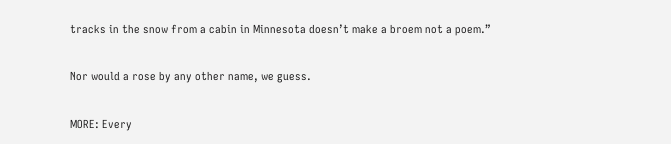tracks in the snow from a cabin in Minnesota doesn’t make a broem not a poem.”

Nor would a rose by any other name, we guess.

MORE: Every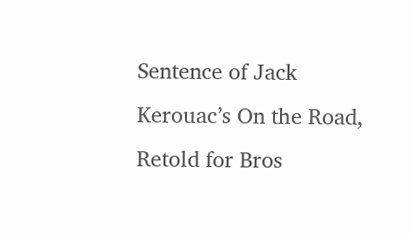Sentence of Jack Kerouac’s On the Road, Retold for Bros